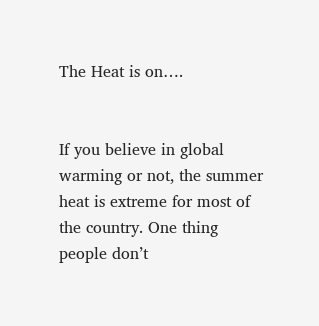The Heat is on….


If you believe in global warming or not, the summer heat is extreme for most of the country. One thing people don’t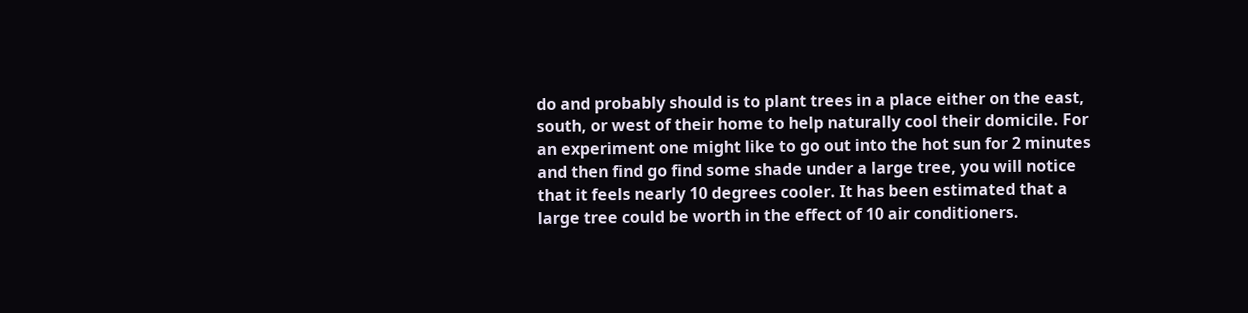do and probably should is to plant trees in a place either on the east, south, or west of their home to help naturally cool their domicile. For an experiment one might like to go out into the hot sun for 2 minutes and then find go find some shade under a large tree, you will notice that it feels nearly 10 degrees cooler. It has been estimated that a large tree could be worth in the effect of 10 air conditioners.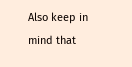Also keep in mind that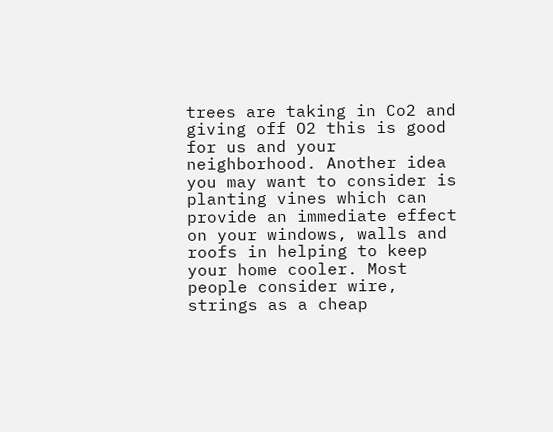trees are taking in Co2 and giving off O2 this is good for us and your neighborhood. Another idea you may want to consider is planting vines which can provide an immediate effect on your windows, walls and roofs in helping to keep your home cooler. Most people consider wire, strings as a cheap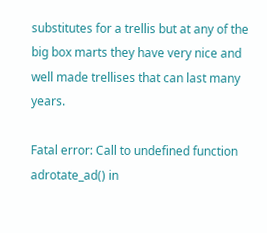substitutes for a trellis but at any of the big box marts they have very nice and well made trellises that can last many years.

Fatal error: Call to undefined function adrotate_ad() in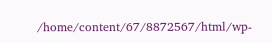/home/content/67/8872567/html/wp-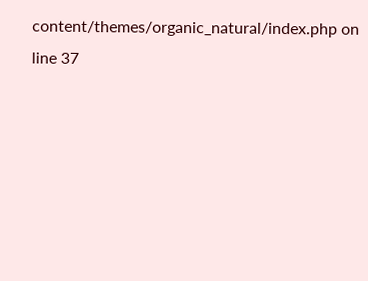content/themes/organic_natural/index.php on line 37